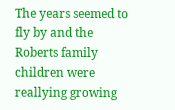The years seemed to fly by and the Roberts family children were reallying growing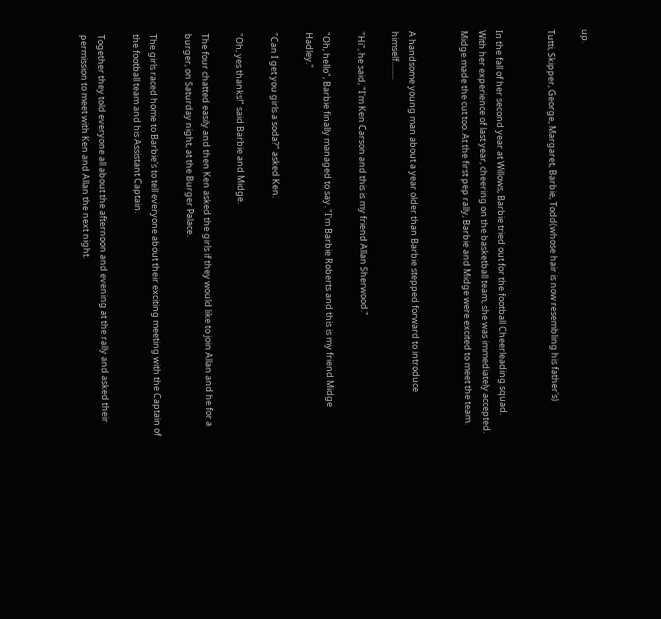up.

Tutti, Skipper, George, Margaret, Barbie, Todd(whose hair is now resembling his father's)


In the fall of her second year at Willows, Barbie tried out for the football Cheerleading squad. With her experience of last year, cheering on the basketball team, she was immediately accepted. Midge made the cut too. At the first pep rally, Barbie and Midge were excited to meet the team.


A handsome young man about a year older than Barbie stepped forward to introduce himself.........

"Hi", he said, "I'm Ken Carson and this is my friend Allan Sherwood."

"Oh, hello", Barbie finally managed to say. "I'm Barbie Roberts and this is my friend Midge Hadley."

"Can I get you girls a soda?" asked Ken.

"Oh, yes thanks!" said Barbie and Midge.

The four chatted easily and then Ken asked the girls if they would like to join Allan and he for a burger, on Saturday night, at the Burger Palace.

The girls raced home to Barbie's to tell everyone about their exciting meeting with the Captain of the football team and his Assistant Captain.

Together they told everyone all about the afternoon and evening at the rally and asked their permission to meet with Ken and Allan the next night.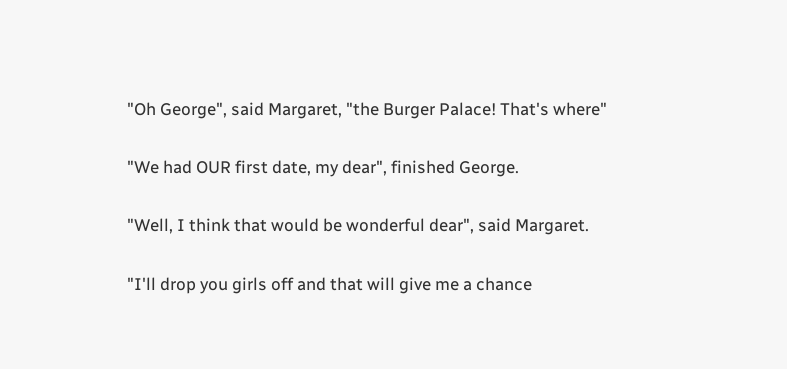"Oh George", said Margaret, "the Burger Palace! That's where"

"We had OUR first date, my dear", finished George.

"Well, I think that would be wonderful dear", said Margaret.

"I'll drop you girls off and that will give me a chance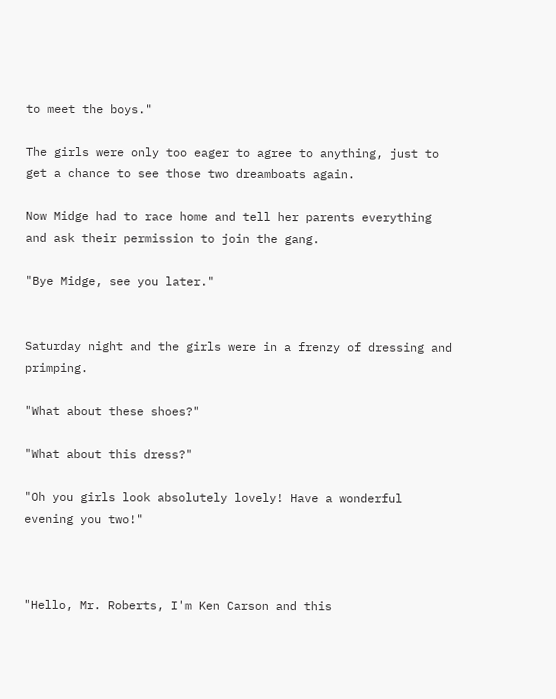to meet the boys."

The girls were only too eager to agree to anything, just to get a chance to see those two dreamboats again.

Now Midge had to race home and tell her parents everything and ask their permission to join the gang.

"Bye Midge, see you later."


Saturday night and the girls were in a frenzy of dressing and primping.

"What about these shoes?"

"What about this dress?"

"Oh you girls look absolutely lovely! Have a wonderful evening you two!"



"Hello, Mr. Roberts, I'm Ken Carson and this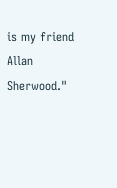is my friend Allan Sherwood."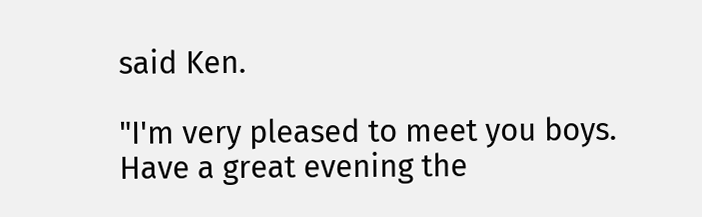said Ken.

"I'm very pleased to meet you boys. Have a great evening the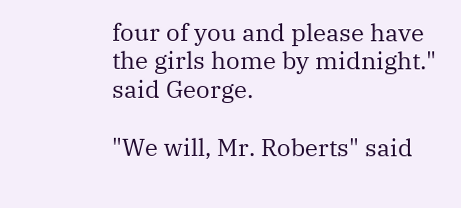four of you and please have the girls home by midnight." said George.

"We will, Mr. Roberts" said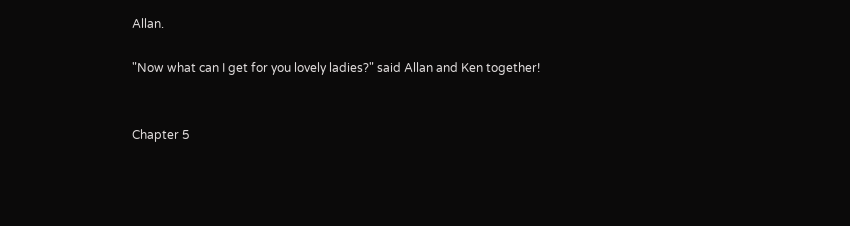Allan.

"Now what can I get for you lovely ladies?" said Allan and Ken together!


Chapter 5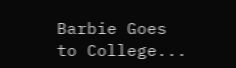Barbie Goes to College...